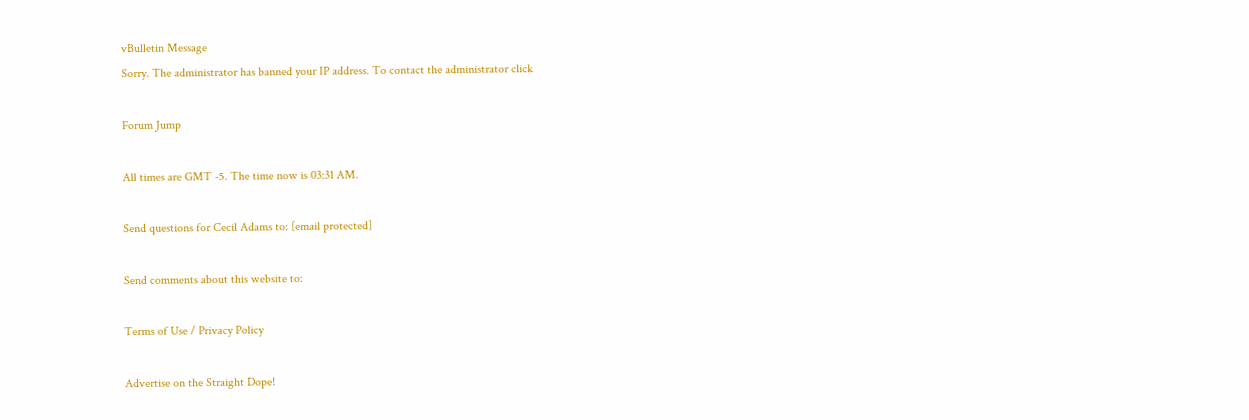vBulletin Message
Sorry. The administrator has banned your IP address. To contact the administrator click

Forum Jump

All times are GMT -5. The time now is 03:31 AM.

Send questions for Cecil Adams to: [email protected]

Send comments about this website to:

Terms of Use / Privacy Policy

Advertise on the Straight Dope!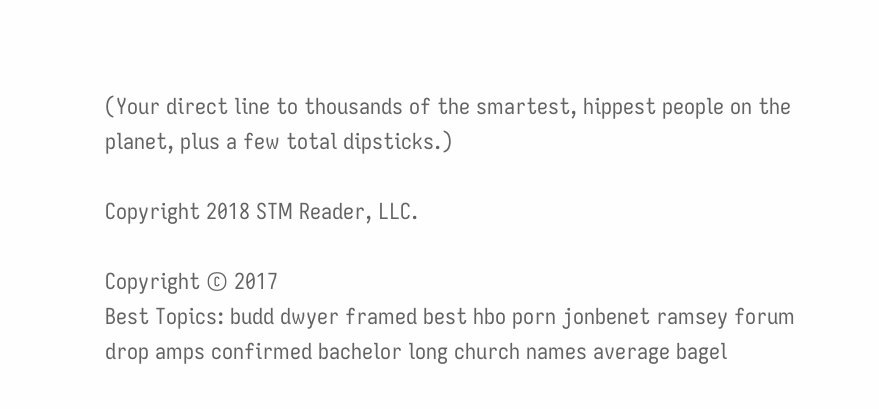(Your direct line to thousands of the smartest, hippest people on the planet, plus a few total dipsticks.)

Copyright 2018 STM Reader, LLC.

Copyright © 2017
Best Topics: budd dwyer framed best hbo porn jonbenet ramsey forum drop amps confirmed bachelor long church names average bagel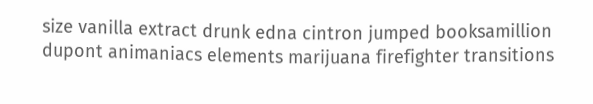size vanilla extract drunk edna cintron jumped booksamillion dupont animaniacs elements marijuana firefighter transitions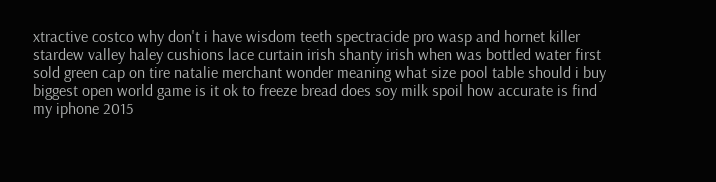xtractive costco why don't i have wisdom teeth spectracide pro wasp and hornet killer stardew valley haley cushions lace curtain irish shanty irish when was bottled water first sold green cap on tire natalie merchant wonder meaning what size pool table should i buy biggest open world game is it ok to freeze bread does soy milk spoil how accurate is find my iphone 2015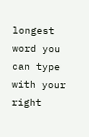longest word you can type with your right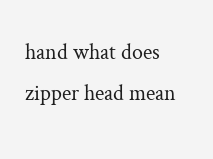hand what does zipper head mean